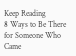Keep Reading
8 Ways to Be There for Someone Who Came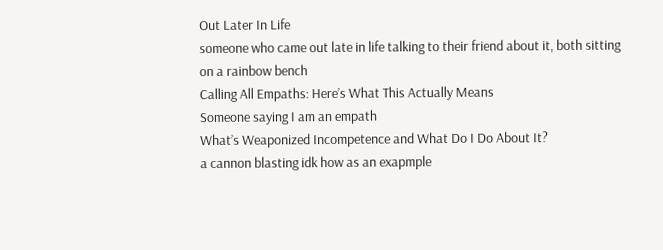Out Later In Life
someone who came out late in life talking to their friend about it, both sitting on a rainbow bench
Calling All Empaths: Here’s What This Actually Means
Someone saying I am an empath
What’s Weaponized Incompetence and What Do I Do About It?
a cannon blasting idk how as an exapmple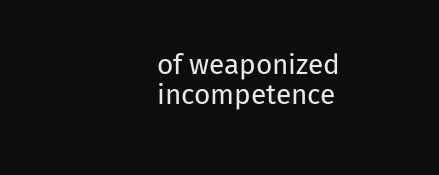of weaponized incompetence